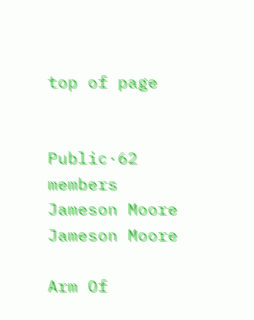top of page


Public·62 members
Jameson Moore
Jameson Moore

Arm Of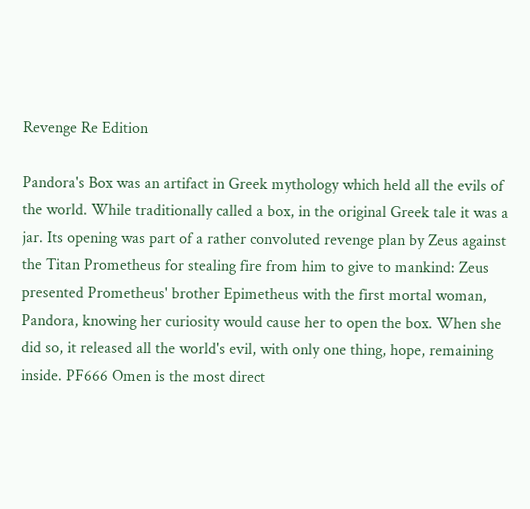Revenge Re Edition

Pandora's Box was an artifact in Greek mythology which held all the evils of the world. While traditionally called a box, in the original Greek tale it was a jar. Its opening was part of a rather convoluted revenge plan by Zeus against the Titan Prometheus for stealing fire from him to give to mankind: Zeus presented Prometheus' brother Epimetheus with the first mortal woman, Pandora, knowing her curiosity would cause her to open the box. When she did so, it released all the world's evil, with only one thing, hope, remaining inside. PF666 Omen is the most direct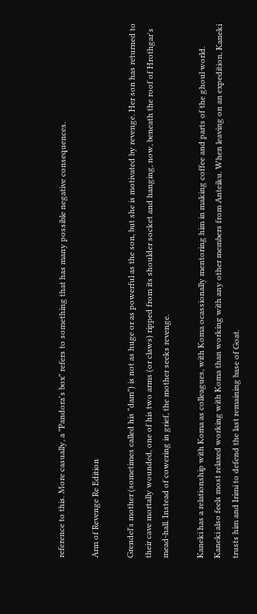reference to this. More casually, a "Pandora's box" refers to something that has many possible negative consequences.

Arm of Revenge Re Edition

Grendel's mother (sometimes called his "dam") is not as huge or as powerful as the son, but she is motivated by revenge. Her son has returned to their cave mortally wounded, one of his two arms (or claws) ripped from its shoulder socket and hanging, now, beneath the roof of Hrothgar's mead-hall. Instead of cowering in grief, the mother seeks revenge.

Kaneki has a relationship with Koma as colleagues, with Koma ocassionally mentoring him in making coffee and parts of the ghoul world. Kaneki also feels most relaxed working with Koma than working with any other members from Anteiku. When leaving on an expedition, Kaneki trusts him and Irimi to defend the last remaining base of Goat.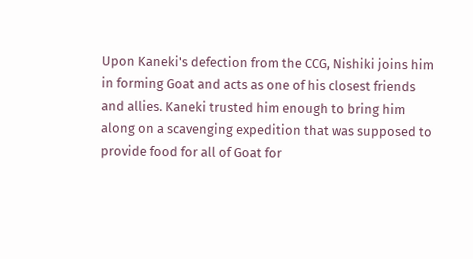Upon Kaneki's defection from the CCG, Nishiki joins him in forming Goat and acts as one of his closest friends and allies. Kaneki trusted him enough to bring him along on a scavenging expedition that was supposed to provide food for all of Goat for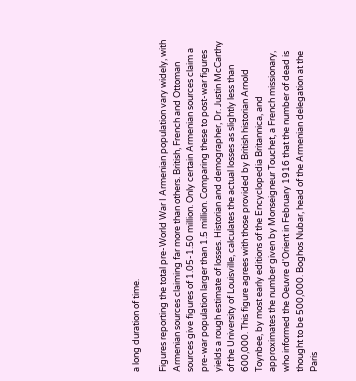a long duration of time.

Figures reporting the total pre-World War I Armenian population vary widely, with Armenian sources claiming far more than others. British, French and Ottoman sources give figures of 1.05-1.50 million. Only certain Armenian sources claim a pre-war population larger than 1.5 million. Comparing these to post-war figures yields a rough estimate of losses. Historian and demographer, Dr. Justin McCarthy of the University of Louisville, calculates the actual losses as slightly less than 600,000. This figure agrees with those provided by British historian Arnold Toynbee, by most early editions of the Encyclopedia Britannica, and approximates the number given by Monseigneur Touchet, a French missionary, who informed the Oeuvre d'Orient in February 1916 that the number of dead is thought to be 500,000. Boghos Nubar, head of the Armenian delegation at the Paris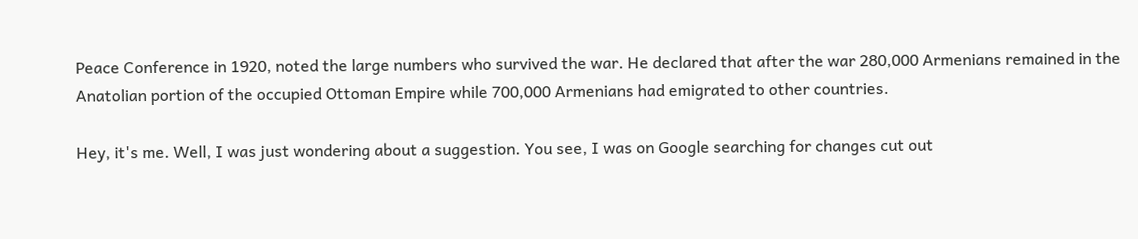Peace Conference in 1920, noted the large numbers who survived the war. He declared that after the war 280,000 Armenians remained in the Anatolian portion of the occupied Ottoman Empire while 700,000 Armenians had emigrated to other countries.

Hey, it's me. Well, I was just wondering about a suggestion. You see, I was on Google searching for changes cut out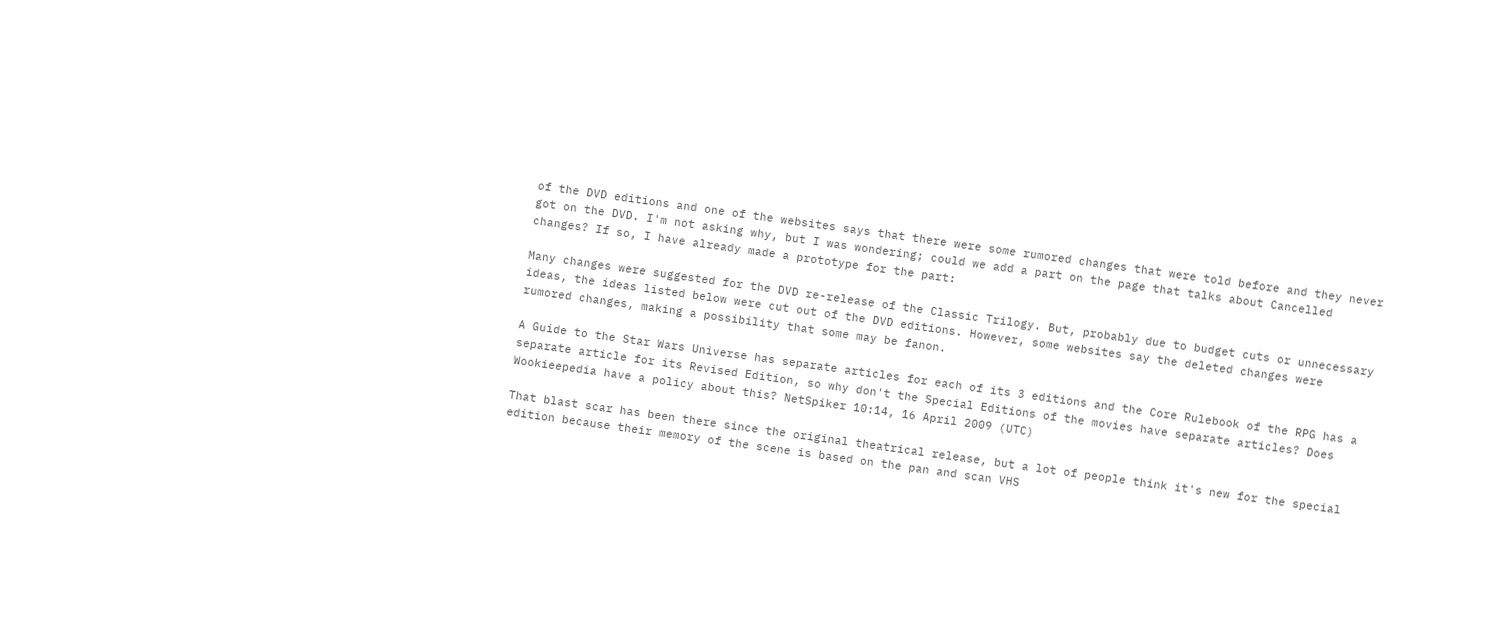of the DVD editions and one of the websites says that there were some rumored changes that were told before and they never got on the DVD. I'm not asking why, but I was wondering; could we add a part on the page that talks about Cancelled changes? If so, I have already made a prototype for the part:

Many changes were suggested for the DVD re-release of the Classic Trilogy. But, probably due to budget cuts or unnecessary ideas, the ideas listed below were cut out of the DVD editions. However, some websites say the deleted changes were rumored changes, making a possibility that some may be fanon.

A Guide to the Star Wars Universe has separate articles for each of its 3 editions and the Core Rulebook of the RPG has a separate article for its Revised Edition, so why don't the Special Editions of the movies have separate articles? Does Wookieepedia have a policy about this? NetSpiker 10:14, 16 April 2009 (UTC)

That blast scar has been there since the original theatrical release, but a lot of people think it's new for the special edition because their memory of the scene is based on the pan and scan VHS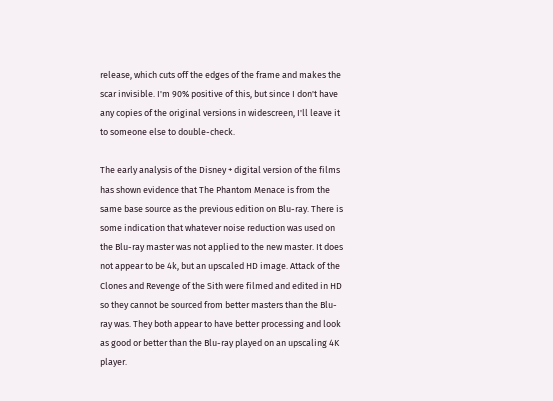release, which cuts off the edges of the frame and makes the scar invisible. I'm 90% positive of this, but since I don't have any copies of the original versions in widescreen, I'll leave it to someone else to double-check.

The early analysis of the Disney + digital version of the films has shown evidence that The Phantom Menace is from the same base source as the previous edition on Blu-ray. There is some indication that whatever noise reduction was used on the Blu-ray master was not applied to the new master. It does not appear to be 4k, but an upscaled HD image. Attack of the Clones and Revenge of the Sith were filmed and edited in HD so they cannot be sourced from better masters than the Blu-ray was. They both appear to have better processing and look as good or better than the Blu-ray played on an upscaling 4K player.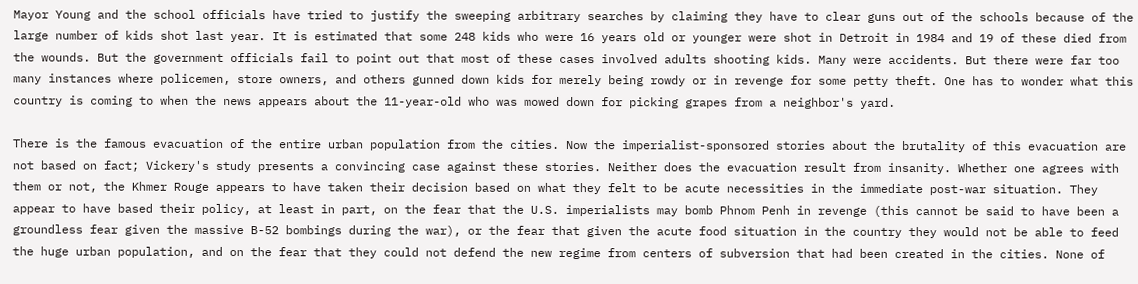Mayor Young and the school officials have tried to justify the sweeping arbitrary searches by claiming they have to clear guns out of the schools because of the large number of kids shot last year. It is estimated that some 248 kids who were 16 years old or younger were shot in Detroit in 1984 and 19 of these died from the wounds. But the government officials fail to point out that most of these cases involved adults shooting kids. Many were accidents. But there were far too many instances where policemen, store owners, and others gunned down kids for merely being rowdy or in revenge for some petty theft. One has to wonder what this country is coming to when the news appears about the 11-year-old who was mowed down for picking grapes from a neighbor's yard.

There is the famous evacuation of the entire urban population from the cities. Now the imperialist-sponsored stories about the brutality of this evacuation are not based on fact; Vickery's study presents a convincing case against these stories. Neither does the evacuation result from insanity. Whether one agrees with them or not, the Khmer Rouge appears to have taken their decision based on what they felt to be acute necessities in the immediate post-war situation. They appear to have based their policy, at least in part, on the fear that the U.S. imperialists may bomb Phnom Penh in revenge (this cannot be said to have been a groundless fear given the massive B-52 bombings during the war), or the fear that given the acute food situation in the country they would not be able to feed the huge urban population, and on the fear that they could not defend the new regime from centers of subversion that had been created in the cities. None of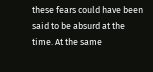these fears could have been said to be absurd at the time. At the same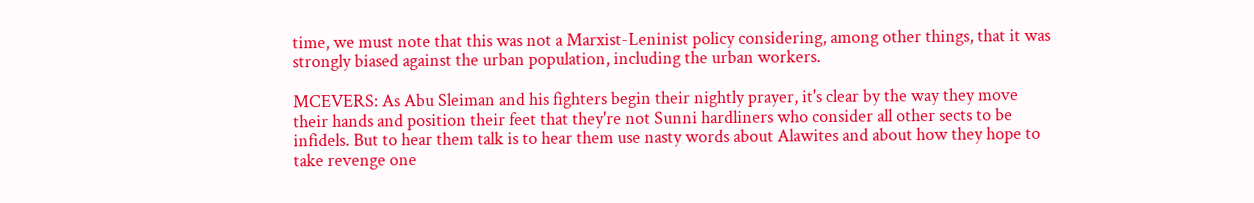time, we must note that this was not a Marxist-Leninist policy considering, among other things, that it was strongly biased against the urban population, including the urban workers.

MCEVERS: As Abu Sleiman and his fighters begin their nightly prayer, it's clear by the way they move their hands and position their feet that they're not Sunni hardliners who consider all other sects to be infidels. But to hear them talk is to hear them use nasty words about Alawites and about how they hope to take revenge one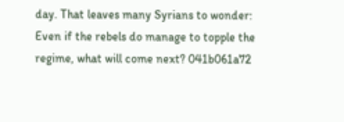day. That leaves many Syrians to wonder: Even if the rebels do manage to topple the regime, what will come next? 041b061a72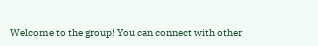Welcome to the group! You can connect with other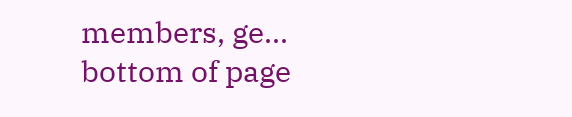members, ge...
bottom of page